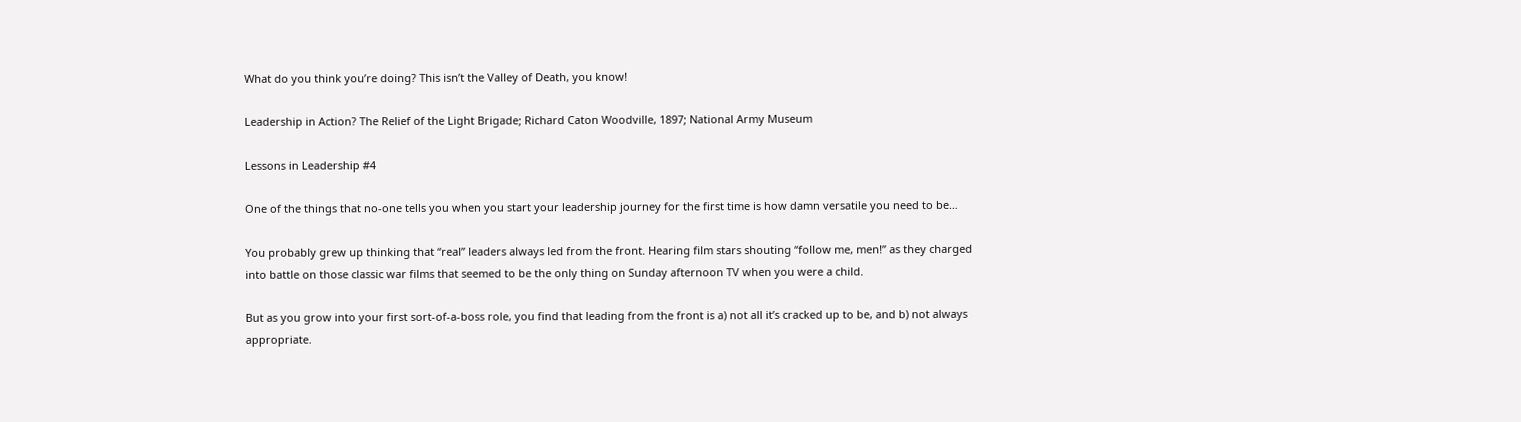What do you think you’re doing? This isn’t the Valley of Death, you know!

Leadership in Action? The Relief of the Light Brigade; Richard Caton Woodville, 1897; National Army Museum

Lessons in Leadership #4

One of the things that no-one tells you when you start your leadership journey for the first time is how damn versatile you need to be…

You probably grew up thinking that “real” leaders always led from the front. Hearing film stars shouting “follow me, men!” as they charged into battle on those classic war films that seemed to be the only thing on Sunday afternoon TV when you were a child.

But as you grow into your first sort-of-a-boss role, you find that leading from the front is a) not all it’s cracked up to be, and b) not always appropriate.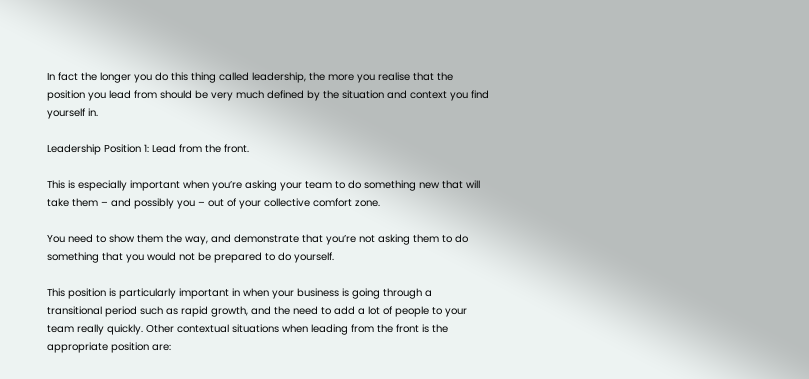In fact the longer you do this thing called leadership, the more you realise that the position you lead from should be very much defined by the situation and context you find yourself in.

Leadership Position 1: Lead from the front.

This is especially important when you’re asking your team to do something new that will take them – and possibly you – out of your collective comfort zone.

You need to show them the way, and demonstrate that you’re not asking them to do something that you would not be prepared to do yourself.

This position is particularly important in when your business is going through a transitional period such as rapid growth, and the need to add a lot of people to your team really quickly. Other contextual situations when leading from the front is the appropriate position are: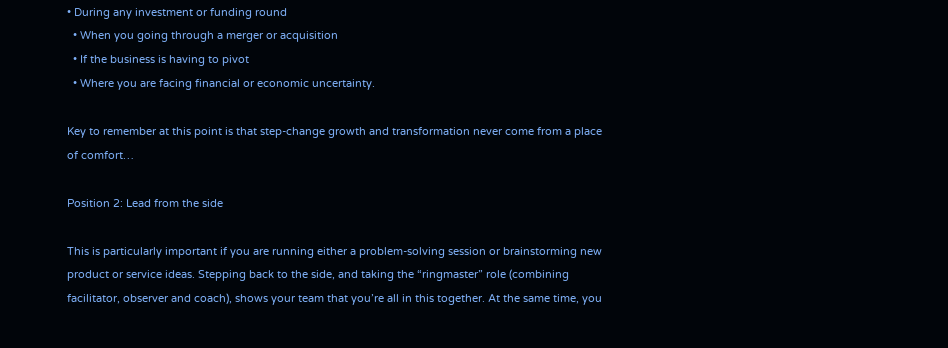• During any investment or funding round
  • When you going through a merger or acquisition
  • If the business is having to pivot
  • Where you are facing financial or economic uncertainty.

Key to remember at this point is that step-change growth and transformation never come from a place of comfort…

Position 2: Lead from the side

This is particularly important if you are running either a problem-solving session or brainstorming new product or service ideas. Stepping back to the side, and taking the “ringmaster” role (combining facilitator, observer and coach), shows your team that you’re all in this together. At the same time, you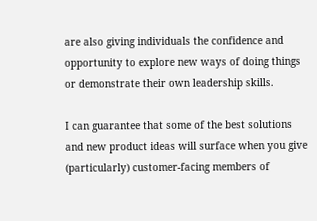are also giving individuals the confidence and opportunity to explore new ways of doing things or demonstrate their own leadership skills.

I can guarantee that some of the best solutions and new product ideas will surface when you give (particularly) customer-facing members of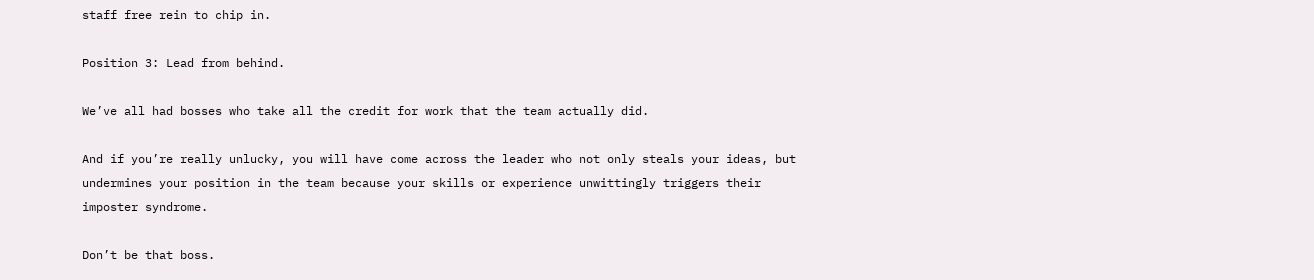staff free rein to chip in.

Position 3: Lead from behind.

We’ve all had bosses who take all the credit for work that the team actually did.

And if you’re really unlucky, you will have come across the leader who not only steals your ideas, but undermines your position in the team because your skills or experience unwittingly triggers their imposter syndrome.

Don’t be that boss.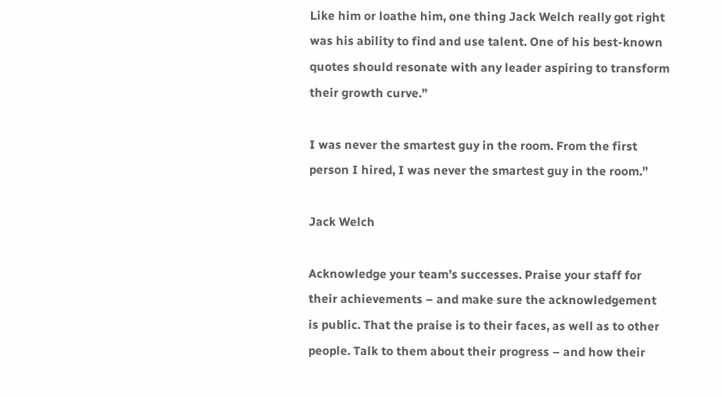Like him or loathe him, one thing Jack Welch really got right was his ability to find and use talent. One of his best-known quotes should resonate with any leader aspiring to transform their growth curve.”

I was never the smartest guy in the room. From the first person I hired, I was never the smartest guy in the room.”

Jack Welch

Acknowledge your team’s successes. Praise your staff for their achievements – and make sure the acknowledgement is public. That the praise is to their faces, as well as to other people. Talk to them about their progress – and how their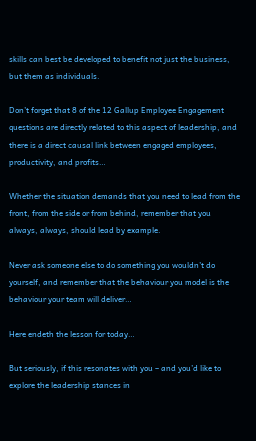skills can best be developed to benefit not just the business, but them as individuals.

Don’t forget that 8 of the 12 Gallup Employee Engagement questions are directly related to this aspect of leadership, and there is a direct causal link between engaged employees, productivity, and profits…

Whether the situation demands that you need to lead from the front, from the side or from behind, remember that you always, always, should lead by example.

Never ask someone else to do something you wouldn’t do yourself, and remember that the behaviour you model is the behaviour your team will deliver…

Here endeth the lesson for today…

But seriously, if this resonates with you – and you’d like to explore the leadership stances in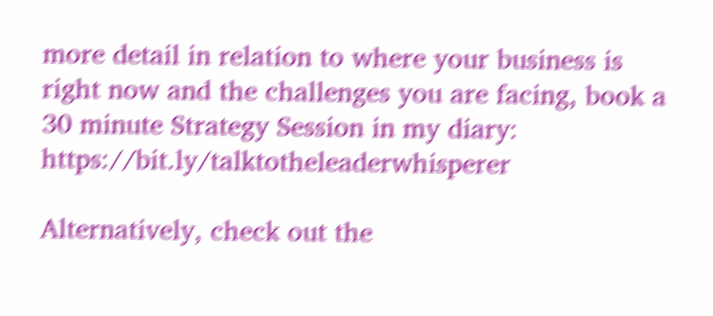more detail in relation to where your business is right now and the challenges you are facing, book a 30 minute Strategy Session in my diary: https://bit.ly/talktotheleaderwhisperer

Alternatively, check out the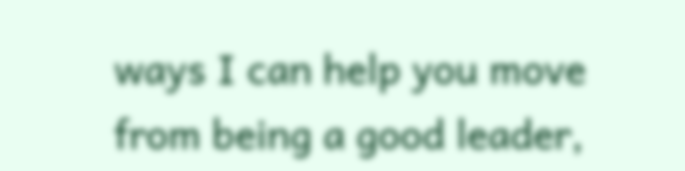ways I can help you move from being a good leader,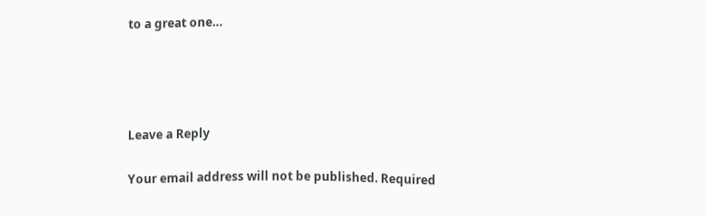to a great one…




Leave a Reply

Your email address will not be published. Required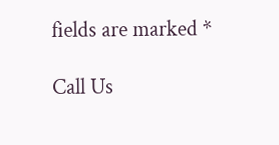fields are marked *

Call Us